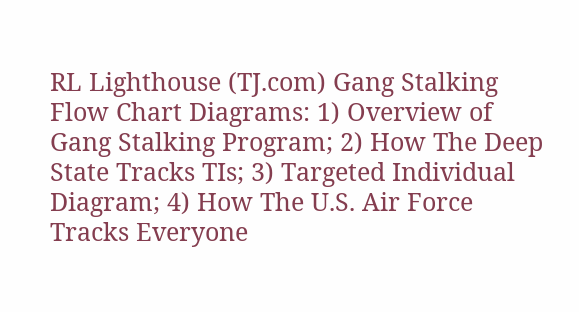RL Lighthouse (TJ.com) Gang Stalking Flow Chart Diagrams: 1) Overview of Gang Stalking Program; 2) How The Deep State Tracks TIs; 3) Targeted Individual Diagram; 4) How The U.S. Air Force Tracks Everyone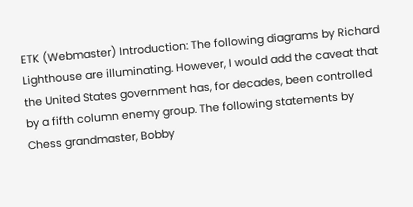ETK (Webmaster) Introduction: The following diagrams by Richard Lighthouse are illuminating. However, I would add the caveat that the United States government has, for decades, been controlled by a fifth column enemy group. The following statements by Chess grandmaster, Bobby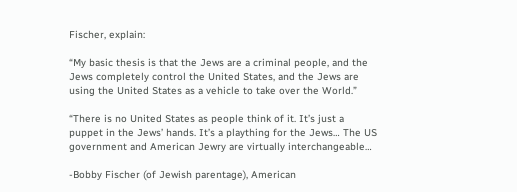Fischer, explain:

“My basic thesis is that the Jews are a criminal people, and the Jews completely control the United States, and the Jews are using the United States as a vehicle to take over the World.”

“There is no United States as people think of it. It’s just a puppet in the Jews’ hands. It’s a plaything for the Jews… The US government and American Jewry are virtually interchangeable…

-Bobby Fischer (of Jewish parentage), American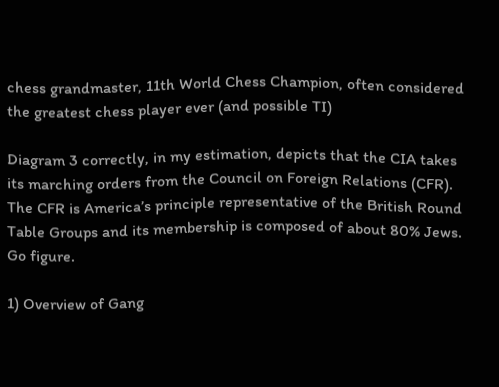chess grandmaster, 11th World Chess Champion, often considered the greatest chess player ever (and possible TI)

Diagram 3 correctly, in my estimation, depicts that the CIA takes its marching orders from the Council on Foreign Relations (CFR). The CFR is America’s principle representative of the British Round Table Groups and its membership is composed of about 80% Jews. Go figure.

1) Overview of Gang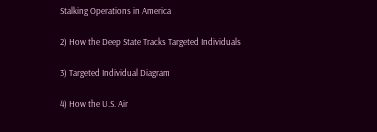Stalking Operations in America

2) How the Deep State Tracks Targeted Individuals

3) Targeted Individual Diagram

4) How the U.S. Air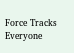Force Tracks Everyone